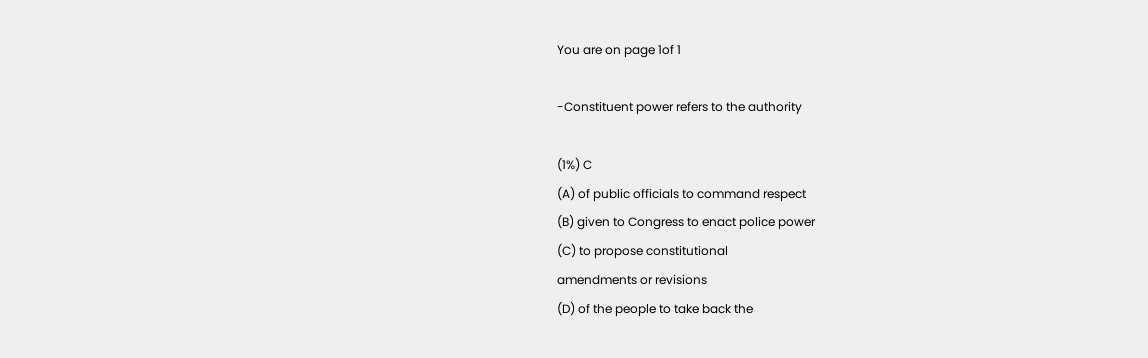You are on page 1of 1

-Constituent power refers to the authority

(1%) C
(A) of public officials to command respect
(B) given to Congress to enact police power
(C) to propose constitutional
amendments or revisions
(D) of the people to take back the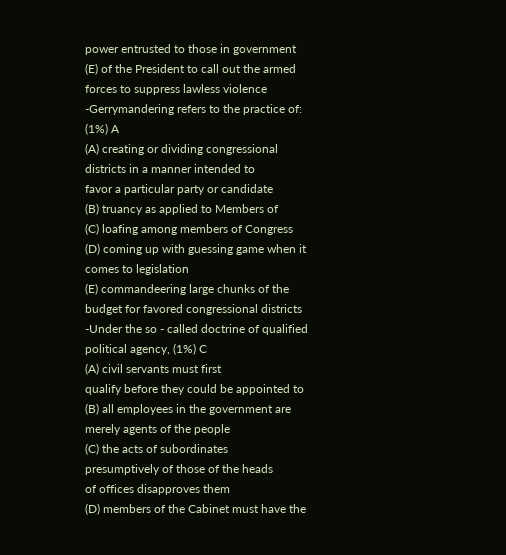power entrusted to those in government
(E) of the President to call out the armed
forces to suppress lawless violence
-Gerrymandering refers to the practice of:
(1%) A
(A) creating or dividing congressional
districts in a manner intended to
favor a particular party or candidate
(B) truancy as applied to Members of
(C) loafing among members of Congress
(D) coming up with guessing game when it
comes to legislation
(E) commandeering large chunks of the
budget for favored congressional districts
-Under the so - called doctrine of qualified
political agency, (1%) C
(A) civil servants must first
qualify before they could be appointed to
(B) all employees in the government are
merely agents of the people
(C) the acts of subordinates
presumptively of those of the heads
of offices disapproves them
(D) members of the Cabinet must have the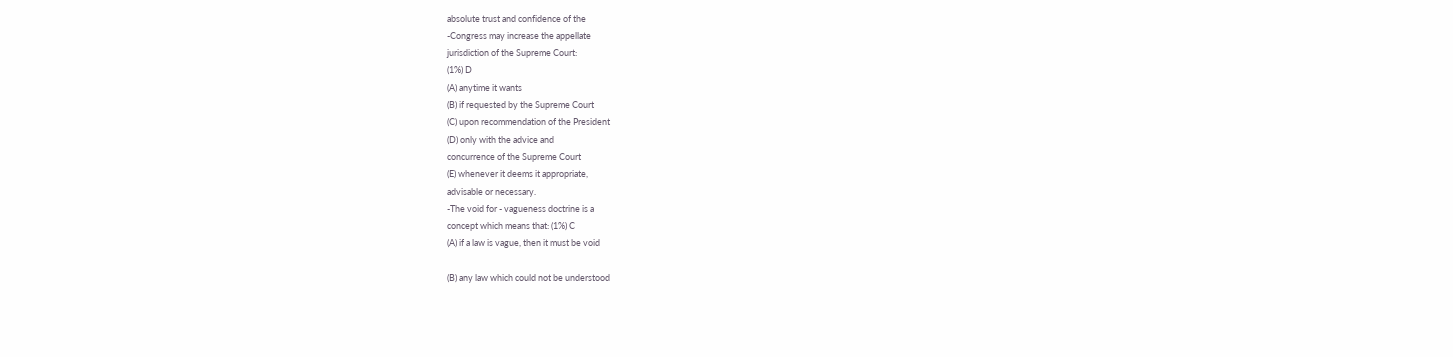absolute trust and confidence of the
-Congress may increase the appellate
jurisdiction of the Supreme Court:
(1%) D
(A) anytime it wants
(B) if requested by the Supreme Court
(C) upon recommendation of the President
(D) only with the advice and
concurrence of the Supreme Court
(E) whenever it deems it appropriate,
advisable or necessary.
-The void for - vagueness doctrine is a
concept which means that: (1%) C
(A) if a law is vague, then it must be void

(B) any law which could not be understood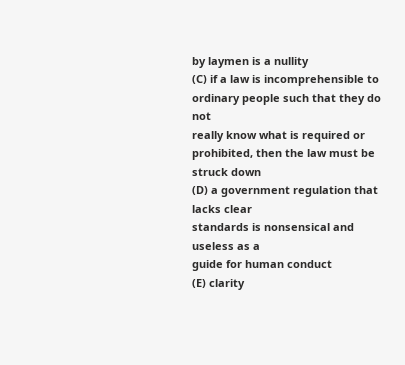by laymen is a nullity
(C) if a law is incomprehensible to
ordinary people such that they do not
really know what is required or
prohibited, then the law must be
struck down
(D) a government regulation that lacks clear
standards is nonsensical and useless as a
guide for human conduct
(E) clarity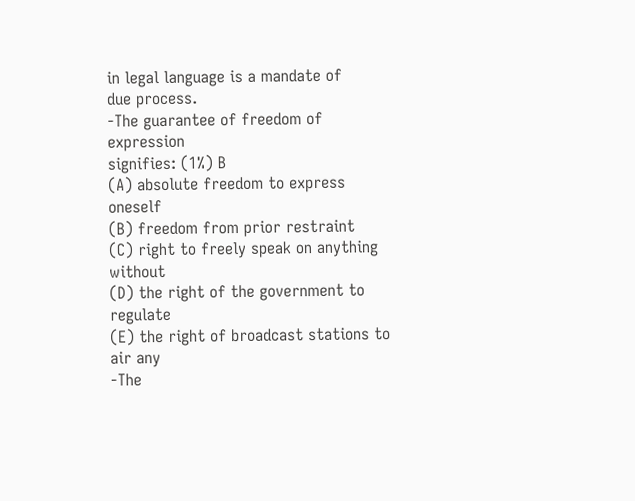in legal language is a mandate of
due process.
-The guarantee of freedom of expression
signifies: (1%) B
(A) absolute freedom to express oneself
(B) freedom from prior restraint
(C) right to freely speak on anything without
(D) the right of the government to regulate
(E) the right of broadcast stations to air any
-The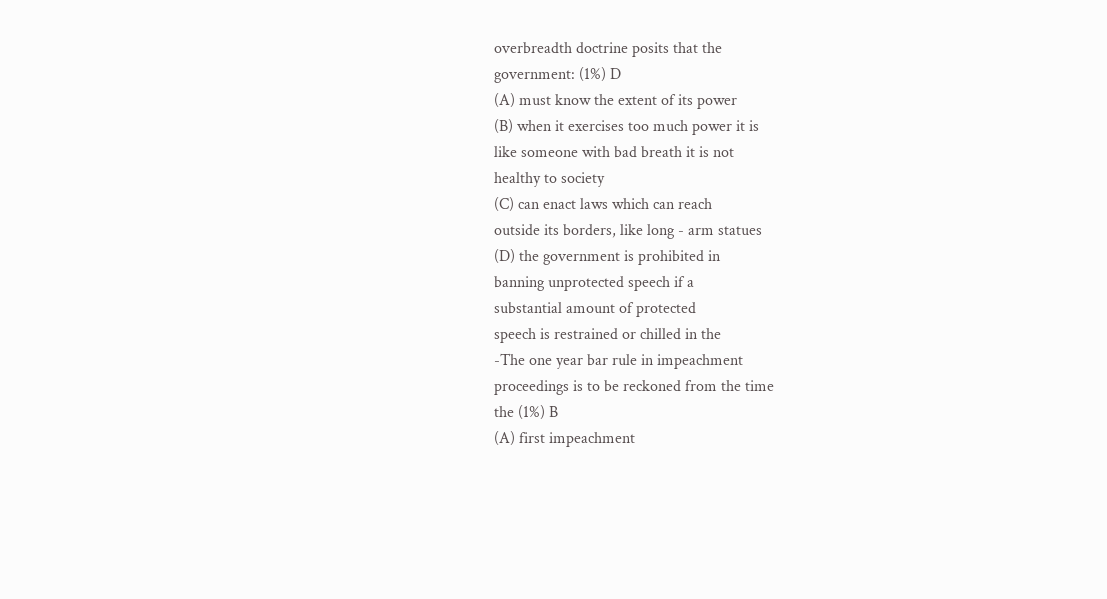overbreadth doctrine posits that the
government: (1%) D
(A) must know the extent of its power
(B) when it exercises too much power it is
like someone with bad breath it is not
healthy to society
(C) can enact laws which can reach
outside its borders, like long - arm statues
(D) the government is prohibited in
banning unprotected speech if a
substantial amount of protected
speech is restrained or chilled in the
-The one year bar rule in impeachment
proceedings is to be reckoned from the time
the (1%) B
(A) first impeachment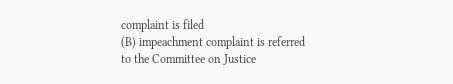complaint is filed
(B) impeachment complaint is referred
to the Committee on Justice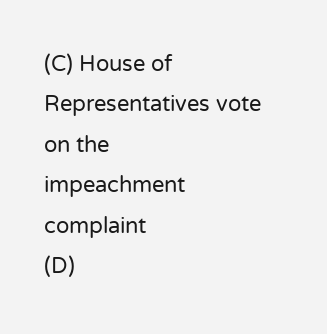(C) House of Representatives vote on the
impeachment complaint
(D)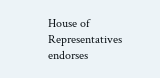House of Representatives endorses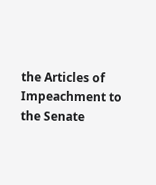the Articles of Impeachment to
the Senate